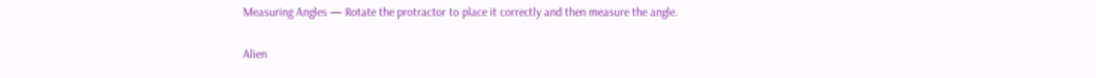Measuring Angles — Rotate the protractor to place it correctly and then measure the angle.

Alien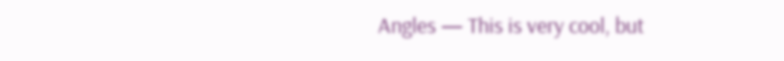Angles — This is very cool, but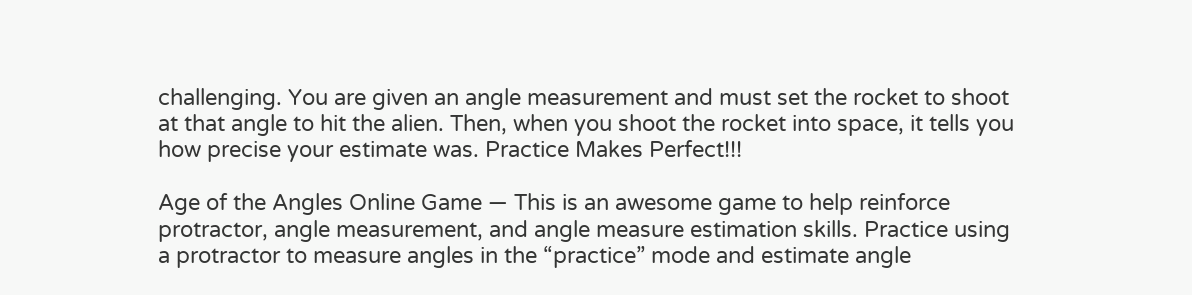challenging. You are given an angle measurement and must set the rocket to shoot at that angle to hit the alien. Then, when you shoot the rocket into space, it tells you how precise your estimate was. Practice Makes Perfect!!!

Age of the Angles Online Game — This is an awesome game to help reinforce protractor, angle measurement, and angle measure estimation skills. Practice using a protractor to measure angles in the “practice” mode and estimate angle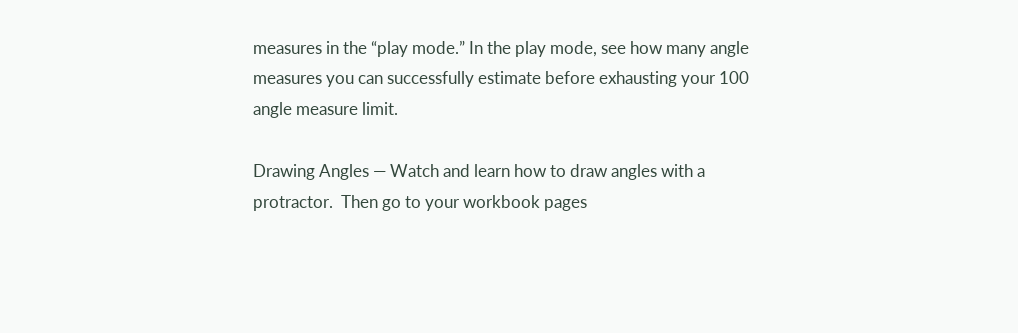measures in the “play mode.” In the play mode, see how many angle measures you can successfully estimate before exhausting your 100 angle measure limit.

Drawing Angles — Watch and learn how to draw angles with a protractor.  Then go to your workbook pages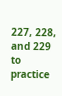227, 228, and 229 to practice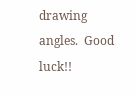drawing angles.  Good luck!!